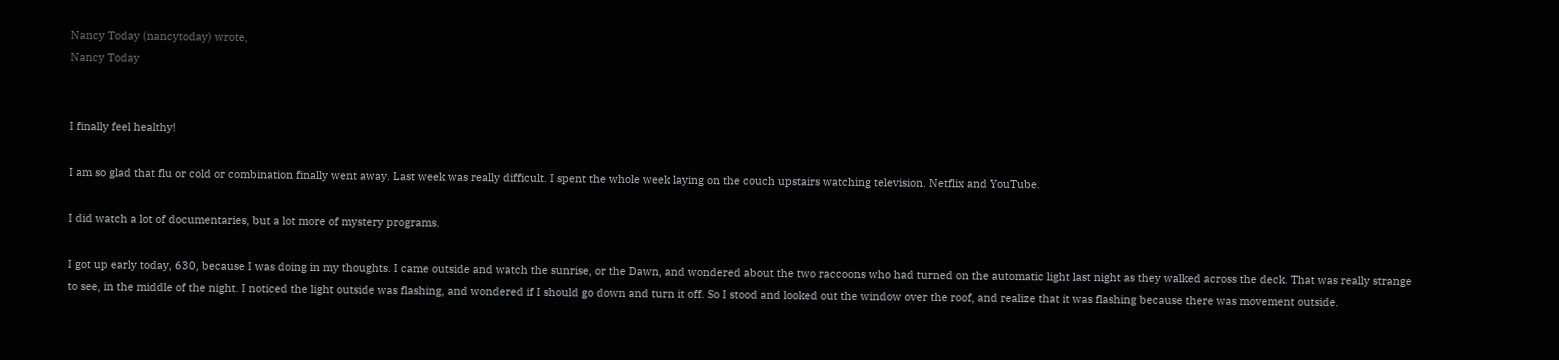Nancy Today (nancytoday) wrote,
Nancy Today


I finally feel healthy!

I am so glad that flu or cold or combination finally went away. Last week was really difficult. I spent the whole week laying on the couch upstairs watching television. Netflix and YouTube.

I did watch a lot of documentaries, but a lot more of mystery programs.

I got up early today, 630, because I was doing in my thoughts. I came outside and watch the sunrise, or the Dawn, and wondered about the two raccoons who had turned on the automatic light last night as they walked across the deck. That was really strange to see, in the middle of the night. I noticed the light outside was flashing, and wondered if I should go down and turn it off. So I stood and looked out the window over the roof, and realize that it was flashing because there was movement outside.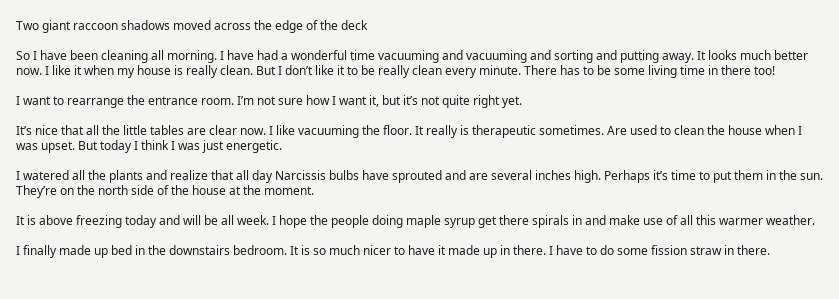Two giant raccoon shadows moved across the edge of the deck

So I have been cleaning all morning. I have had a wonderful time vacuuming and vacuuming and sorting and putting away. It looks much better now. I like it when my house is really clean. But I don’t like it to be really clean every minute. There has to be some living time in there too!

I want to rearrange the entrance room. I’m not sure how I want it, but it’s not quite right yet.

It’s nice that all the little tables are clear now. I like vacuuming the floor. It really is therapeutic sometimes. Are used to clean the house when I was upset. But today I think I was just energetic.

I watered all the plants and realize that all day Narcissis bulbs have sprouted and are several inches high. Perhaps it’s time to put them in the sun. They’re on the north side of the house at the moment.

It is above freezing today and will be all week. I hope the people doing maple syrup get there spirals in and make use of all this warmer weather.

I finally made up bed in the downstairs bedroom. It is so much nicer to have it made up in there. I have to do some fission straw in there.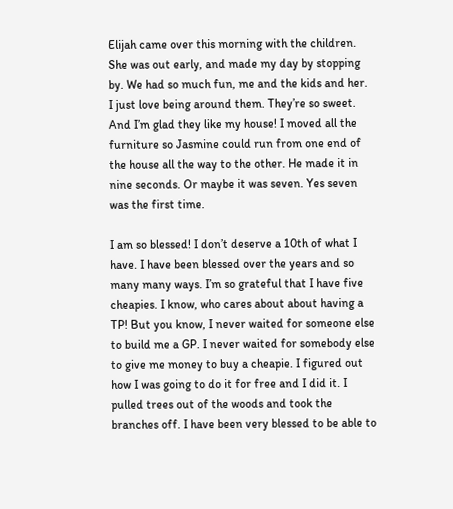Elijah came over this morning with the children. She was out early, and made my day by stopping by. We had so much fun, me and the kids and her. I just love being around them. They’re so sweet. And I’m glad they like my house! I moved all the furniture so Jasmine could run from one end of the house all the way to the other. He made it in nine seconds. Or maybe it was seven. Yes seven was the first time.

I am so blessed! I don’t deserve a 10th of what I have. I have been blessed over the years and so many many ways. I’m so grateful that I have five cheapies. I know, who cares about about having a TP! But you know, I never waited for someone else to build me a GP. I never waited for somebody else to give me money to buy a cheapie. I figured out how I was going to do it for free and I did it. I pulled trees out of the woods and took the branches off. I have been very blessed to be able to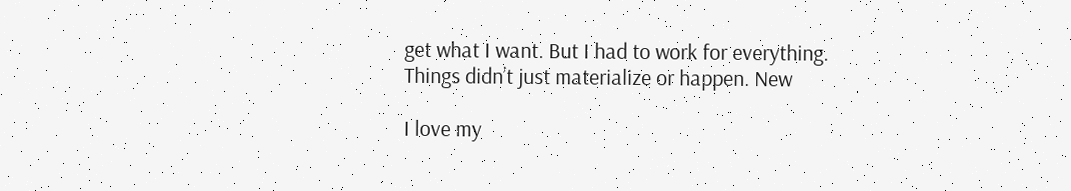get what I want. But I had to work for everything. Things didn’t just materialize or happen. New

I love my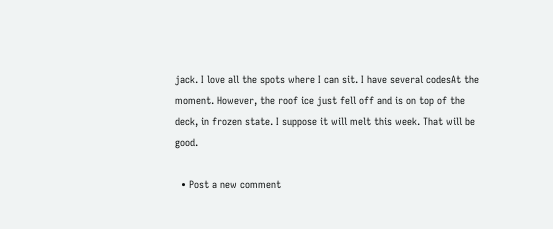jack. I love all the spots where I can sit. I have several codesAt the moment. However, the roof ice just fell off and is on top of the deck, in frozen state. I suppose it will melt this week. That will be good.

  • Post a new comment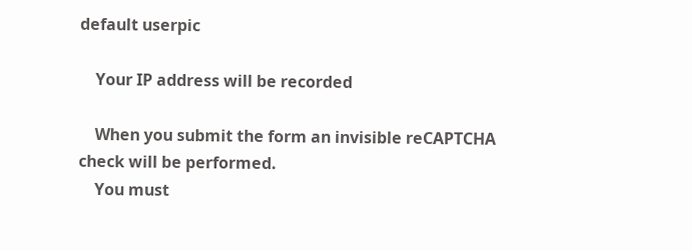default userpic

    Your IP address will be recorded

    When you submit the form an invisible reCAPTCHA check will be performed.
    You must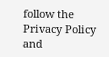follow the Privacy Policy and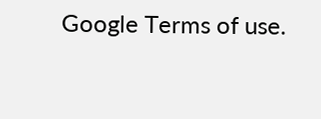Google Terms of use.